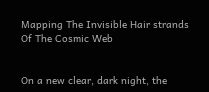Mapping The Invisible Hair strands Of The Cosmic Web


On a new clear, dark night, the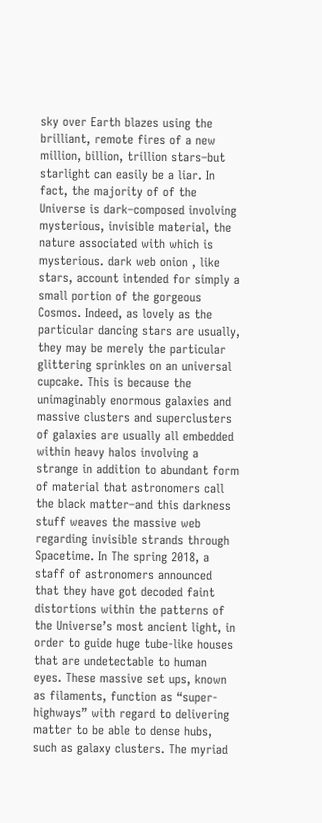sky over Earth blazes using the brilliant, remote fires of a new million, billion, trillion stars–but starlight can easily be a liar. In fact, the majority of of the Universe is dark–composed involving mysterious, invisible material, the nature associated with which is mysterious. dark web onion , like stars, account intended for simply a small portion of the gorgeous Cosmos. Indeed, as lovely as the particular dancing stars are usually, they may be merely the particular glittering sprinkles on an universal cupcake. This is because the unimaginably enormous galaxies and massive clusters and superclusters of galaxies are usually all embedded within heavy halos involving a strange in addition to abundant form of material that astronomers call the black matter–and this darkness stuff weaves the massive web regarding invisible strands through Spacetime. In The spring 2018, a staff of astronomers announced that they have got decoded faint distortions within the patterns of the Universe’s most ancient light, in order to guide huge tube-like houses that are undetectable to human eyes. These massive set ups, known as filaments, function as “super-highways” with regard to delivering matter to be able to dense hubs, such as galaxy clusters. The myriad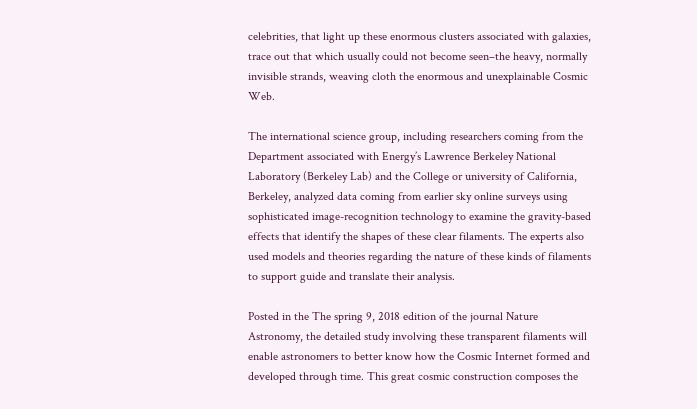celebrities, that light up these enormous clusters associated with galaxies, trace out that which usually could not become seen–the heavy, normally invisible strands, weaving cloth the enormous and unexplainable Cosmic Web.

The international science group, including researchers coming from the Department associated with Energy’s Lawrence Berkeley National Laboratory (Berkeley Lab) and the College or university of California, Berkeley, analyzed data coming from earlier sky online surveys using sophisticated image-recognition technology to examine the gravity-based effects that identify the shapes of these clear filaments. The experts also used models and theories regarding the nature of these kinds of filaments to support guide and translate their analysis.

Posted in the The spring 9, 2018 edition of the journal Nature Astronomy, the detailed study involving these transparent filaments will enable astronomers to better know how the Cosmic Internet formed and developed through time. This great cosmic construction composes the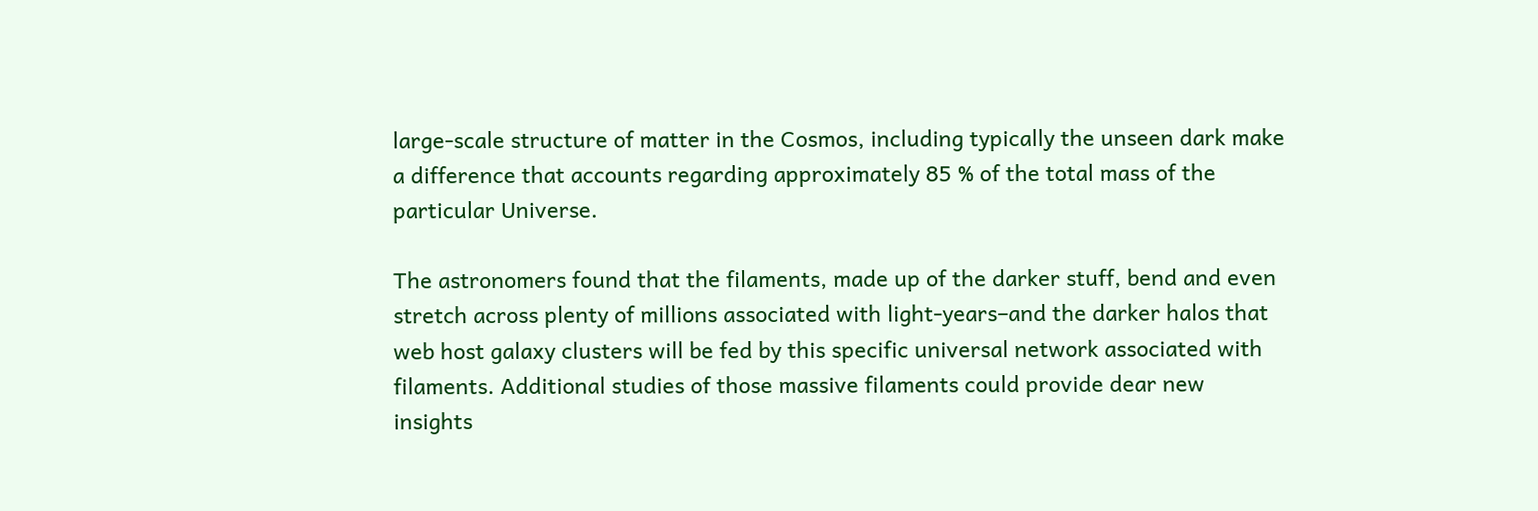large-scale structure of matter in the Cosmos, including typically the unseen dark make a difference that accounts regarding approximately 85 % of the total mass of the particular Universe.

The astronomers found that the filaments, made up of the darker stuff, bend and even stretch across plenty of millions associated with light-years–and the darker halos that web host galaxy clusters will be fed by this specific universal network associated with filaments. Additional studies of those massive filaments could provide dear new insights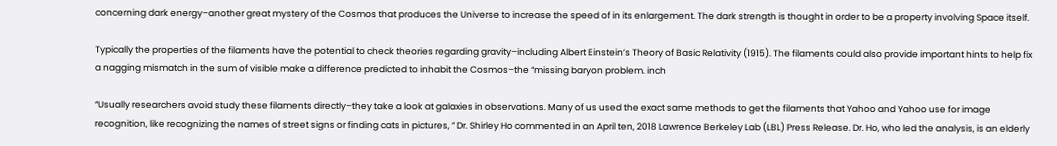concerning dark energy–another great mystery of the Cosmos that produces the Universe to increase the speed of in its enlargement. The dark strength is thought in order to be a property involving Space itself.

Typically the properties of the filaments have the potential to check theories regarding gravity–including Albert Einstein’s Theory of Basic Relativity (1915). The filaments could also provide important hints to help fix a nagging mismatch in the sum of visible make a difference predicted to inhabit the Cosmos–the “missing baryon problem. inch

“Usually researchers avoid study these filaments directly–they take a look at galaxies in observations. Many of us used the exact same methods to get the filaments that Yahoo and Yahoo use for image recognition, like recognizing the names of street signs or finding cats in pictures, ” Dr. Shirley Ho commented in an April ten, 2018 Lawrence Berkeley Lab (LBL) Press Release. Dr. Ho, who led the analysis, is an elderly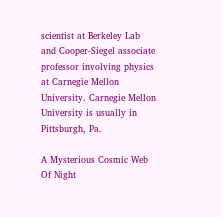scientist at Berkeley Lab and Cooper-Siegel associate professor involving physics at Carnegie Mellon University. Carnegie Mellon University is usually in Pittsburgh, Pa.

A Mysterious Cosmic Web Of Night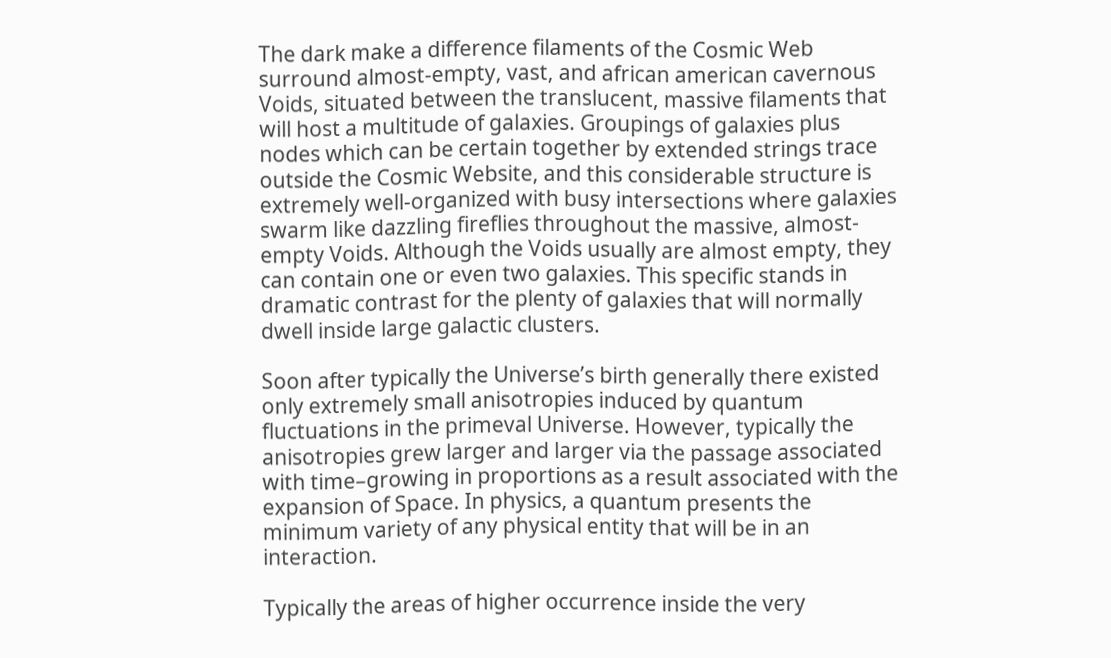The dark make a difference filaments of the Cosmic Web surround almost-empty, vast, and african american cavernous Voids, situated between the translucent, massive filaments that will host a multitude of galaxies. Groupings of galaxies plus nodes which can be certain together by extended strings trace outside the Cosmic Website, and this considerable structure is extremely well-organized with busy intersections where galaxies swarm like dazzling fireflies throughout the massive, almost-empty Voids. Although the Voids usually are almost empty, they can contain one or even two galaxies. This specific stands in dramatic contrast for the plenty of galaxies that will normally dwell inside large galactic clusters.

Soon after typically the Universe’s birth generally there existed only extremely small anisotropies induced by quantum fluctuations in the primeval Universe. However, typically the anisotropies grew larger and larger via the passage associated with time–growing in proportions as a result associated with the expansion of Space. In physics, a quantum presents the minimum variety of any physical entity that will be in an interaction.

Typically the areas of higher occurrence inside the very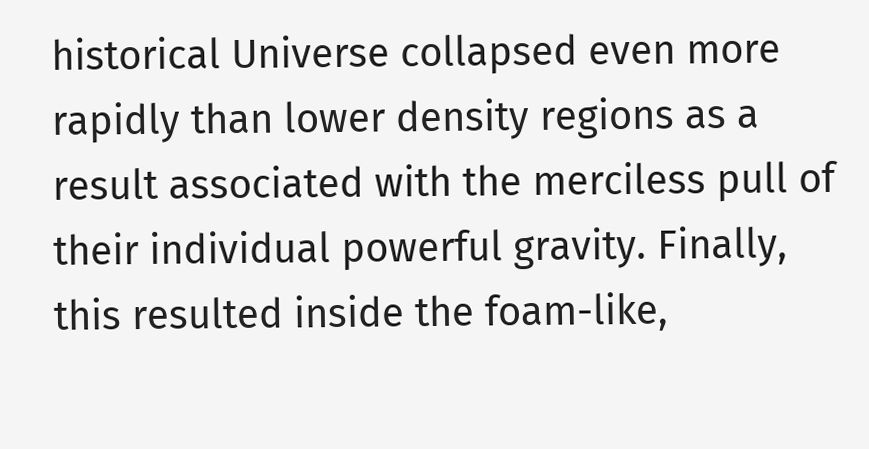historical Universe collapsed even more rapidly than lower density regions as a result associated with the merciless pull of their individual powerful gravity. Finally, this resulted inside the foam-like,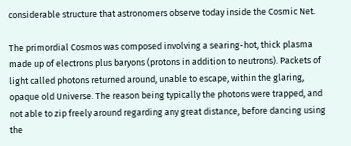considerable structure that astronomers observe today inside the Cosmic Net.

The primordial Cosmos was composed involving a searing-hot, thick plasma made up of electrons plus baryons (protons in addition to neutrons). Packets of light called photons returned around, unable to escape, within the glaring, opaque old Universe. The reason being typically the photons were trapped, and not able to zip freely around regarding any great distance, before dancing using the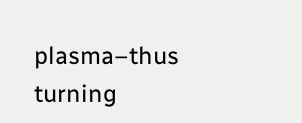plasma–thus turning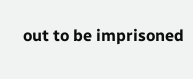out to be imprisoned